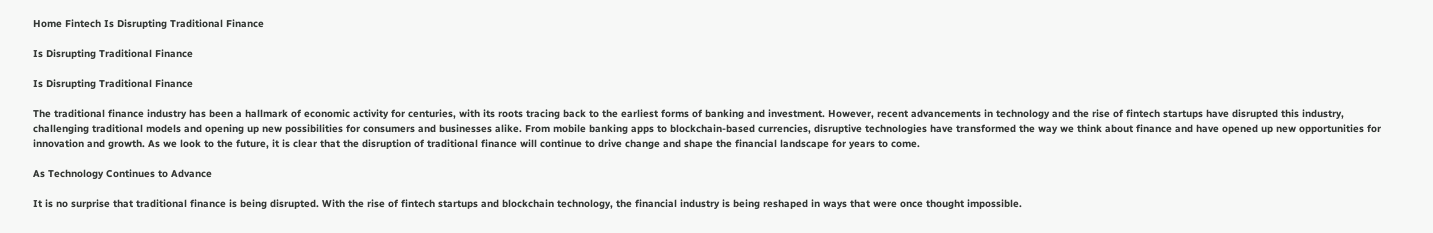Home Fintech Is Disrupting Traditional Finance

Is Disrupting Traditional Finance

Is Disrupting Traditional Finance

The traditional finance industry has been a hallmark of economic activity for centuries, with its roots tracing back to the earliest forms of banking and investment. However, recent advancements in technology and the rise of fintech startups have disrupted this industry, challenging traditional models and opening up new possibilities for consumers and businesses alike. From mobile banking apps to blockchain-based currencies, disruptive technologies have transformed the way we think about finance and have opened up new opportunities for innovation and growth. As we look to the future, it is clear that the disruption of traditional finance will continue to drive change and shape the financial landscape for years to come.

As Technology Continues to Advance

It is no surprise that traditional finance is being disrupted. With the rise of fintech startups and blockchain technology, the financial industry is being reshaped in ways that were once thought impossible.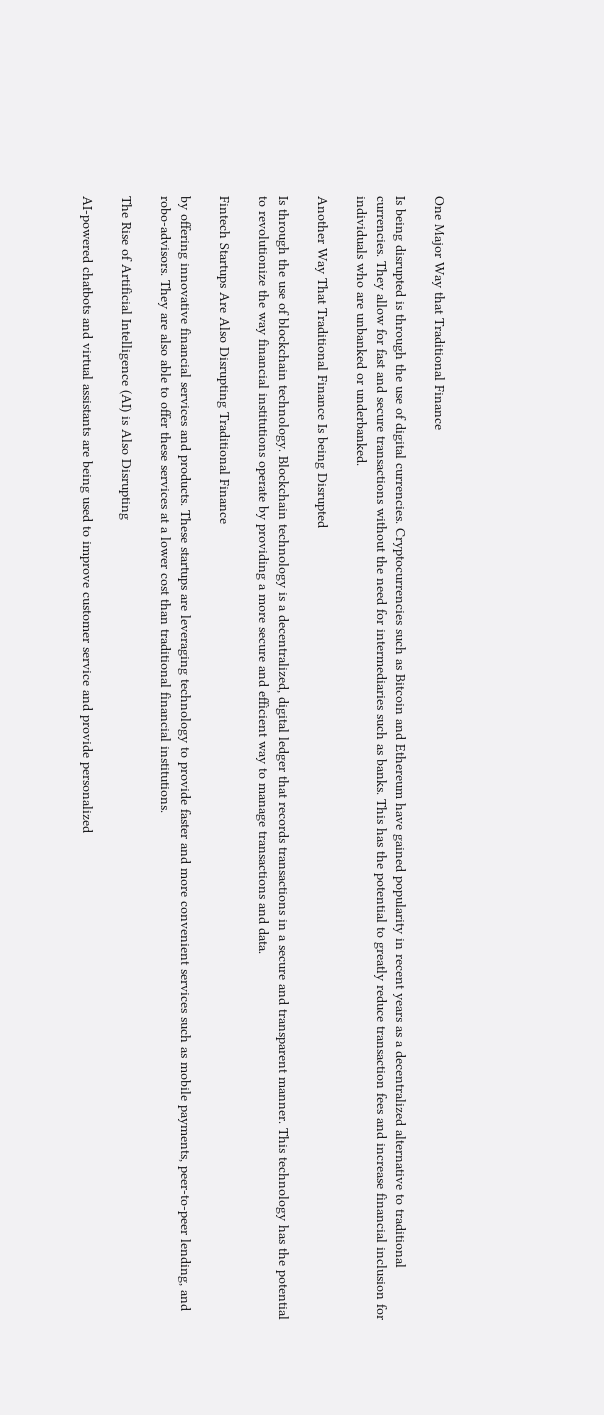One Major Way that Traditional Finance

Is being disrupted is through the use of digital currencies. Cryptocurrencies such as Bitcoin and Ethereum have gained popularity in recent years as a decentralized alternative to traditional currencies. They allow for fast and secure transactions without the need for intermediaries such as banks. This has the potential to greatly reduce transaction fees and increase financial inclusion for individuals who are unbanked or underbanked.

Another Way That Traditional Finance Is being Disrupted

Is through the use of blockchain technology. Blockchain technology is a decentralized, digital ledger that records transactions in a secure and transparent manner. This technology has the potential to revolutionize the way financial institutions operate by providing a more secure and efficient way to manage transactions and data.

Fintech Startups Are Also Disrupting Traditional Finance

by offering innovative financial services and products. These startups are leveraging technology to provide faster and more convenient services such as mobile payments, peer-to-peer lending, and robo-advisors. They are also able to offer these services at a lower cost than traditional financial institutions.

The Rise of Artificial Intelligence (AI) is Also Disrupting

AI-powered chatbots and virtual assistants are being used to improve customer service and provide personalized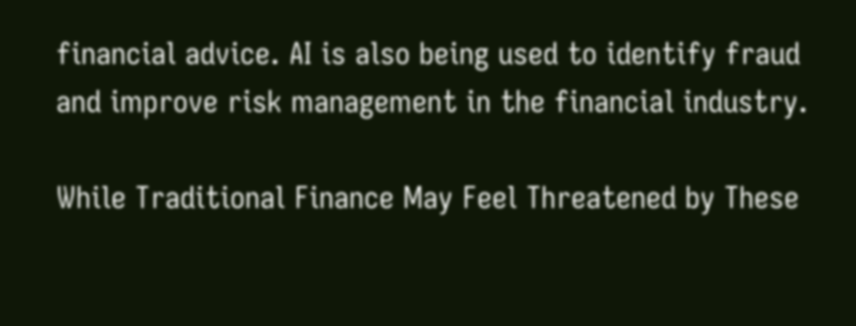financial advice. AI is also being used to identify fraud and improve risk management in the financial industry.

While Traditional Finance May Feel Threatened by These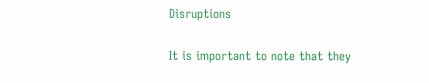Disruptions

It is important to note that they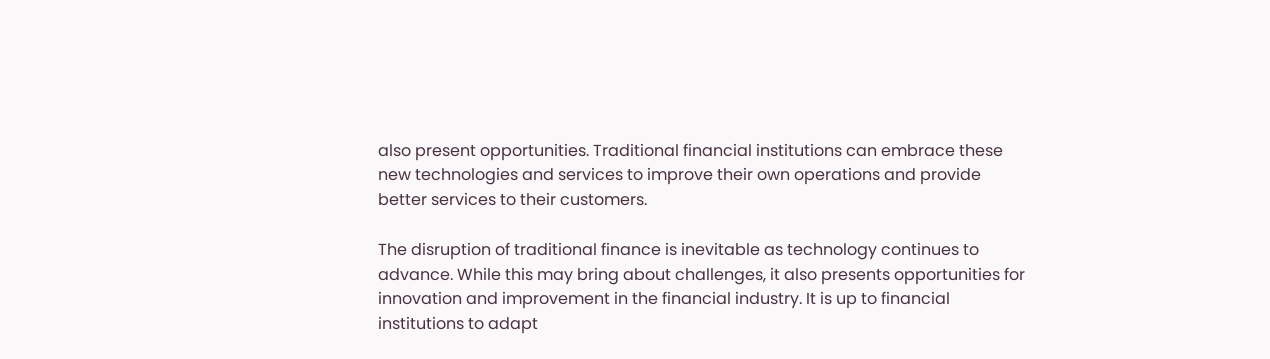also present opportunities. Traditional financial institutions can embrace these new technologies and services to improve their own operations and provide better services to their customers.

The disruption of traditional finance is inevitable as technology continues to advance. While this may bring about challenges, it also presents opportunities for innovation and improvement in the financial industry. It is up to financial institutions to adapt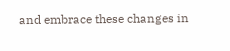and embrace these changes in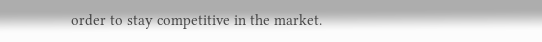order to stay competitive in the market.